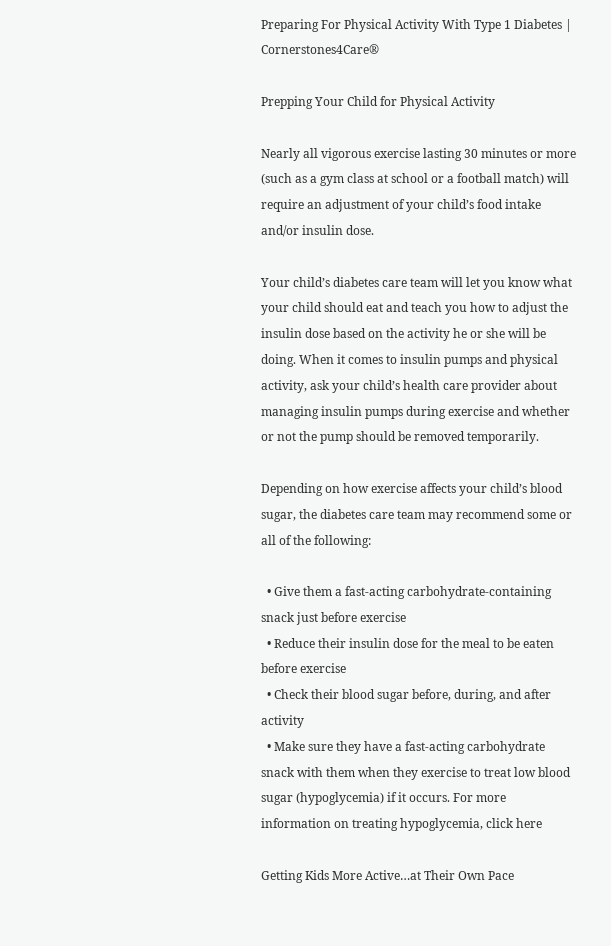Preparing For Physical Activity With Type 1 Diabetes | Cornerstones4Care®

Prepping Your Child for Physical Activity

Nearly all vigorous exercise lasting 30 minutes or more (such as a gym class at school or a football match) will require an adjustment of your child’s food intake and/or insulin dose.

Your child’s diabetes care team will let you know what your child should eat and teach you how to adjust the insulin dose based on the activity he or she will be doing. When it comes to insulin pumps and physical activity, ask your child’s health care provider about managing insulin pumps during exercise and whether or not the pump should be removed temporarily.

Depending on how exercise affects your child’s blood sugar, the diabetes care team may recommend some or all of the following:

  • Give them a fast-acting carbohydrate-containing snack just before exercise
  • Reduce their insulin dose for the meal to be eaten before exercise
  • Check their blood sugar before, during, and after activity
  • Make sure they have a fast-acting carbohydrate snack with them when they exercise to treat low blood sugar (hypoglycemia) if it occurs. For more information on treating hypoglycemia, click here

Getting Kids More Active…at Their Own Pace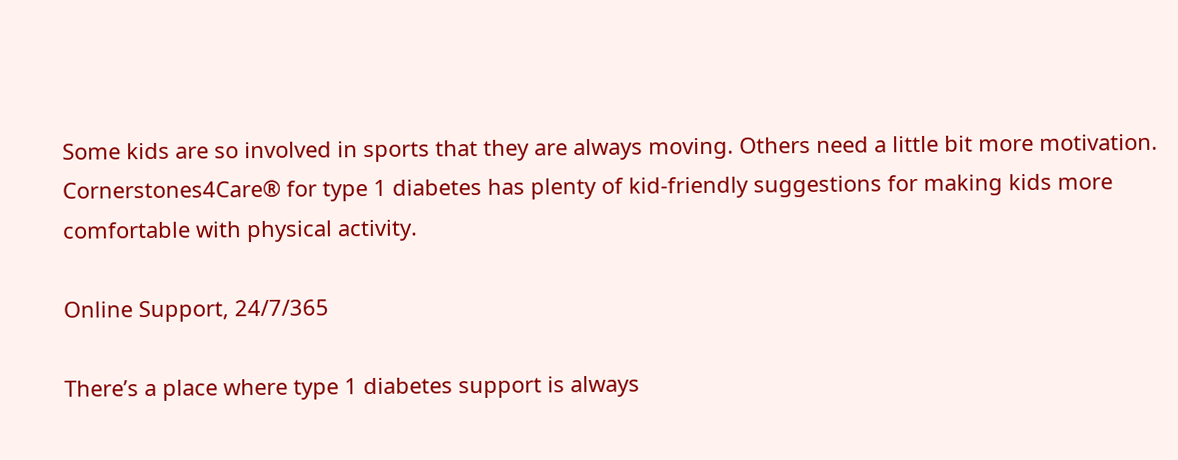Some kids are so involved in sports that they are always moving. Others need a little bit more motivation. Cornerstones4Care® for type 1 diabetes has plenty of kid-friendly suggestions for making kids more comfortable with physical activity.

Online Support, 24/7/365

There’s a place where type 1 diabetes support is always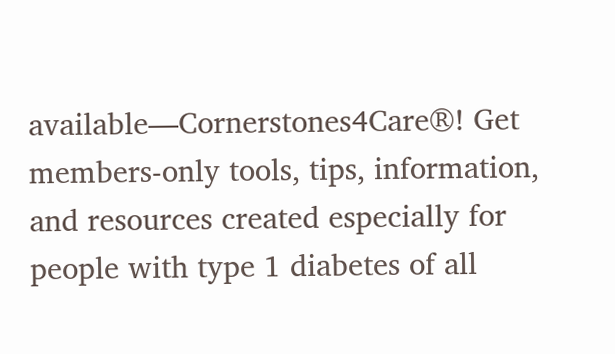available—Cornerstones4Care®! Get members-only tools, tips, information, and resources created especially for people with type 1 diabetes of all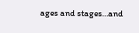ages and stages…and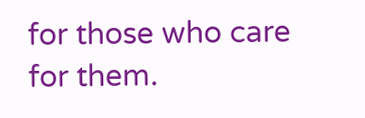for those who care for them.